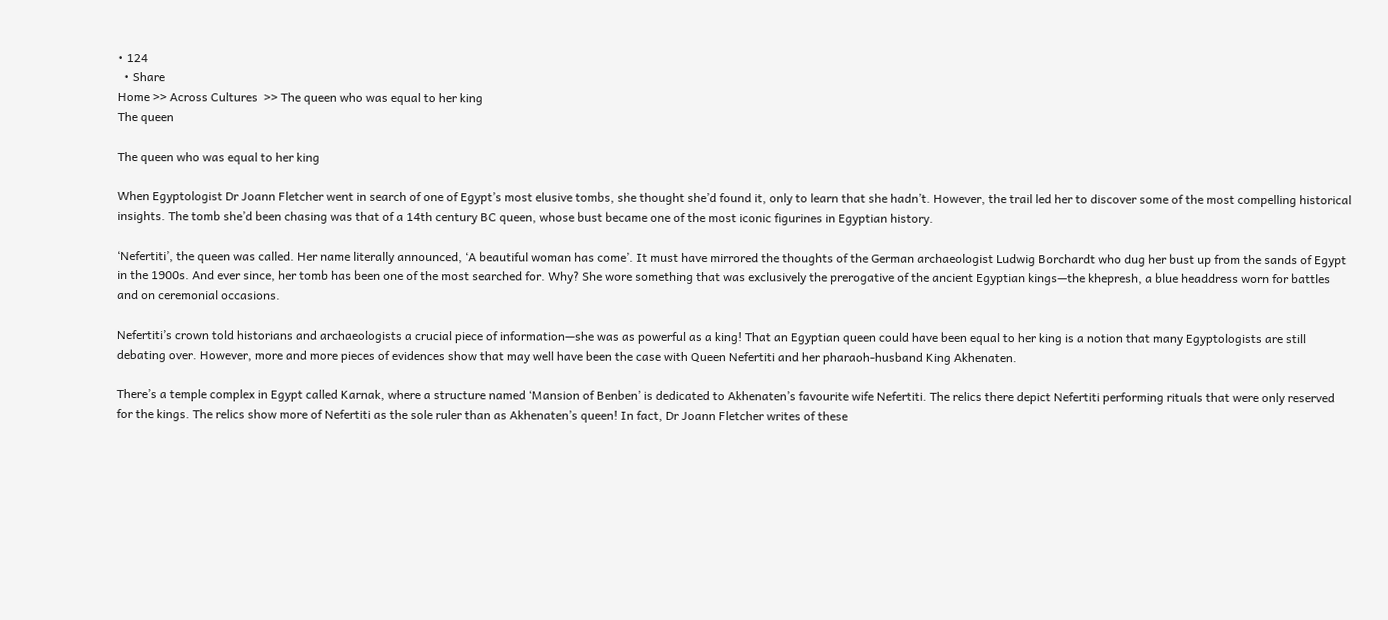• 124
  • Share
Home >> Across Cultures  >> The queen who was equal to her king
The queen

The queen who was equal to her king

When Egyptologist Dr Joann Fletcher went in search of one of Egypt’s most elusive tombs, she thought she’d found it, only to learn that she hadn’t. However, the trail led her to discover some of the most compelling historical insights. The tomb she’d been chasing was that of a 14th century BC queen, whose bust became one of the most iconic figurines in Egyptian history.

‘Nefertiti’, the queen was called. Her name literally announced, ‘A beautiful woman has come’. It must have mirrored the thoughts of the German archaeologist Ludwig Borchardt who dug her bust up from the sands of Egypt in the 1900s. And ever since, her tomb has been one of the most searched for. Why? She wore something that was exclusively the prerogative of the ancient Egyptian kings—the khepresh, a blue headdress worn for battles and on ceremonial occasions.

Nefertiti’s crown told historians and archaeologists a crucial piece of information—she was as powerful as a king! That an Egyptian queen could have been equal to her king is a notion that many Egyptologists are still debating over. However, more and more pieces of evidences show that may well have been the case with Queen Nefertiti and her pharaoh-husband King Akhenaten.

There’s a temple complex in Egypt called Karnak, where a structure named ‘Mansion of Benben’ is dedicated to Akhenaten’s favourite wife Nefertiti. The relics there depict Nefertiti performing rituals that were only reserved for the kings. The relics show more of Nefertiti as the sole ruler than as Akhenaten’s queen! In fact, Dr Joann Fletcher writes of these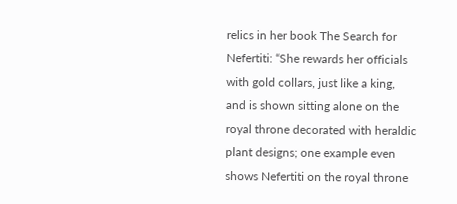relics in her book The Search for Nefertiti: “She rewards her officials with gold collars, just like a king, and is shown sitting alone on the royal throne decorated with heraldic plant designs; one example even shows Nefertiti on the royal throne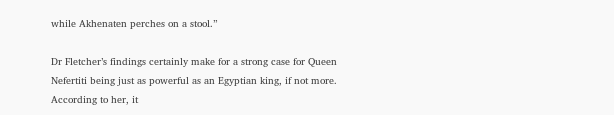while Akhenaten perches on a stool.”

Dr Fletcher’s findings certainly make for a strong case for Queen Nefertiti being just as powerful as an Egyptian king, if not more. According to her, it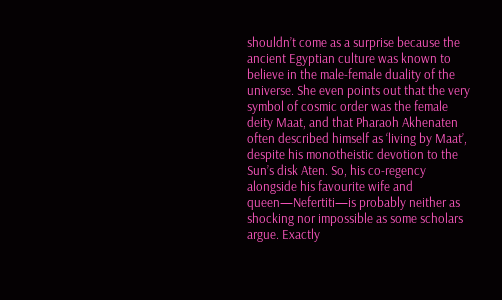shouldn’t come as a surprise because the ancient Egyptian culture was known to believe in the male-female duality of the universe. She even points out that the very symbol of cosmic order was the female deity Maat, and that Pharaoh Akhenaten often described himself as ‘living by Maat’, despite his monotheistic devotion to the Sun’s disk Aten. So, his co-regency alongside his favourite wife and queen—Nefertiti—is probably neither as shocking nor impossible as some scholars argue. Exactly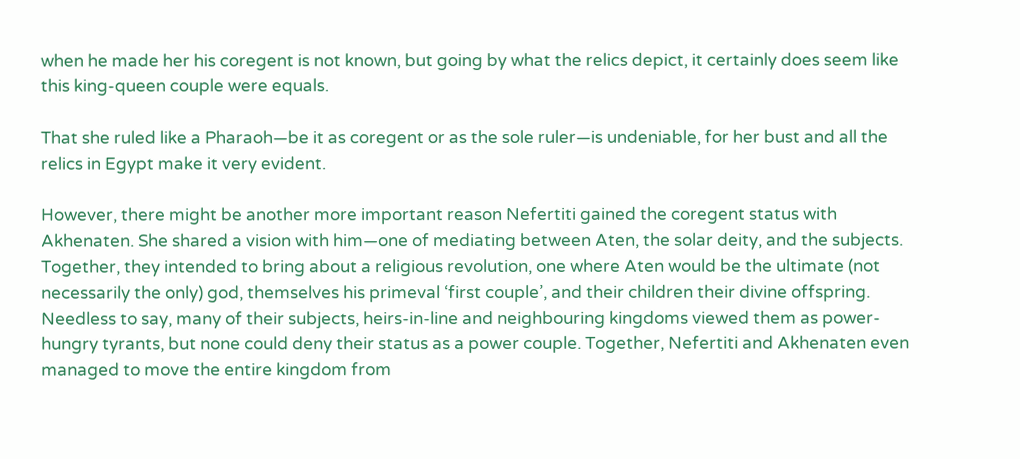when he made her his coregent is not known, but going by what the relics depict, it certainly does seem like this king-queen couple were equals.

That she ruled like a Pharaoh—be it as coregent or as the sole ruler—is undeniable, for her bust and all the relics in Egypt make it very evident.

However, there might be another more important reason Nefertiti gained the coregent status with Akhenaten. She shared a vision with him—one of mediating between Aten, the solar deity, and the subjects. Together, they intended to bring about a religious revolution, one where Aten would be the ultimate (not necessarily the only) god, themselves his primeval ‘first couple’, and their children their divine offspring. Needless to say, many of their subjects, heirs-in-line and neighbouring kingdoms viewed them as power-hungry tyrants, but none could deny their status as a power couple. Together, Nefertiti and Akhenaten even managed to move the entire kingdom from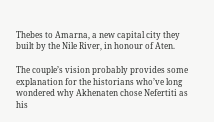Thebes to Amarna, a new capital city they built by the Nile River, in honour of Aten.

The couple’s vision probably provides some explanation for the historians who’ve long wondered why Akhenaten chose Nefertiti as his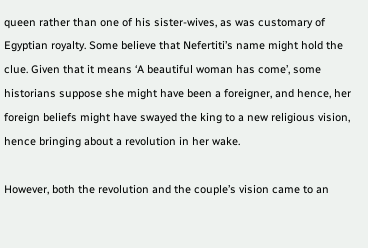queen rather than one of his sister-wives, as was customary of Egyptian royalty. Some believe that Nefertiti’s name might hold the clue. Given that it means ‘A beautiful woman has come’, some historians suppose she might have been a foreigner, and hence, her foreign beliefs might have swayed the king to a new religious vision, hence bringing about a revolution in her wake.

However, both the revolution and the couple’s vision came to an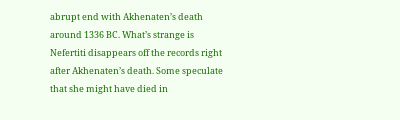abrupt end with Akhenaten’s death around 1336 BC. What’s strange is Nefertiti disappears off the records right after Akhenaten’s death. Some speculate that she might have died in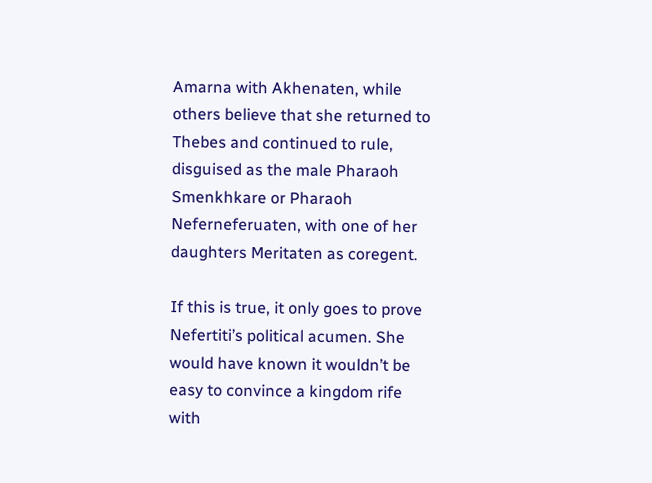Amarna with Akhenaten, while others believe that she returned to Thebes and continued to rule, disguised as the male Pharaoh Smenkhkare or Pharaoh Neferneferuaten, with one of her daughters Meritaten as coregent.

If this is true, it only goes to prove Nefertiti’s political acumen. She would have known it wouldn’t be easy to convince a kingdom rife with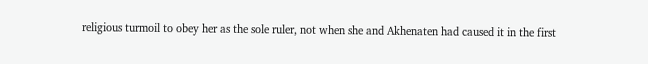religious turmoil to obey her as the sole ruler, not when she and Akhenaten had caused it in the first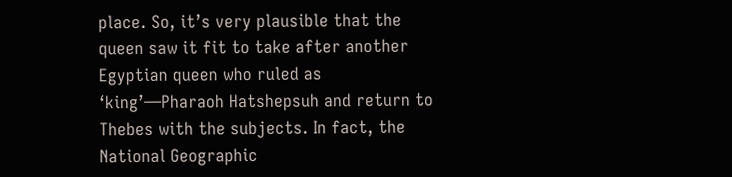place. So, it’s very plausible that the queen saw it fit to take after another Egyptian queen who ruled as ‘king’—Pharaoh Hatshepsuh and return to Thebes with the subjects. In fact, the National Geographic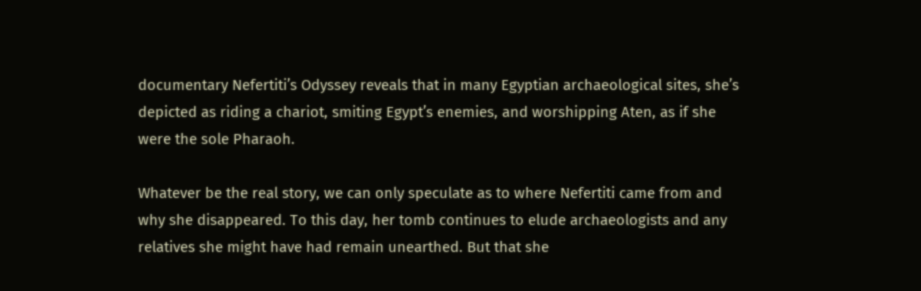documentary Nefertiti’s Odyssey reveals that in many Egyptian archaeological sites, she’s depicted as riding a chariot, smiting Egypt’s enemies, and worshipping Aten, as if she were the sole Pharaoh.

Whatever be the real story, we can only speculate as to where Nefertiti came from and why she disappeared. To this day, her tomb continues to elude archaeologists and any relatives she might have had remain unearthed. But that she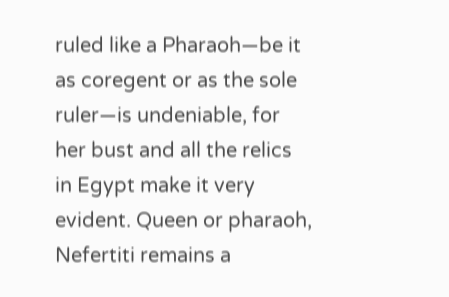ruled like a Pharaoh—be it as coregent or as the sole ruler—is undeniable, for her bust and all the relics in Egypt make it very evident. Queen or pharaoh, Nefertiti remains a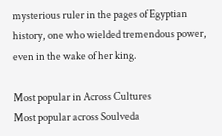mysterious ruler in the pages of Egyptian history, one who wielded tremendous power, even in the wake of her king.

Most popular in Across Cultures
Most popular across Soulveda